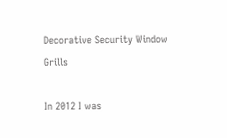Decorative Security Window Grills

In 2012 I was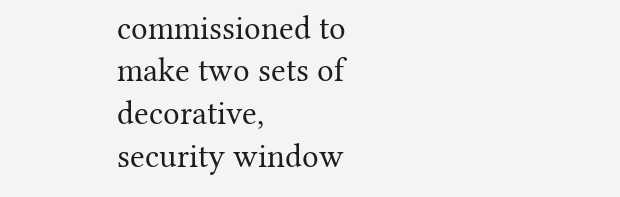commissioned to make two sets of decorative, security window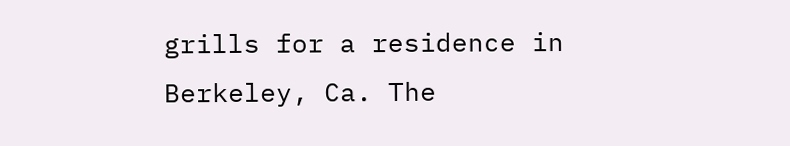grills for a residence in Berkeley, Ca. The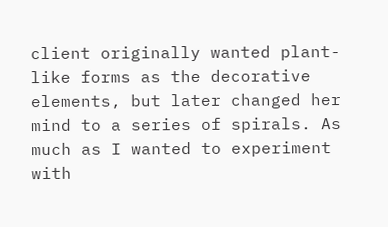client originally wanted plant-like forms as the decorative elements, but later changed her mind to a series of spirals. As much as I wanted to experiment with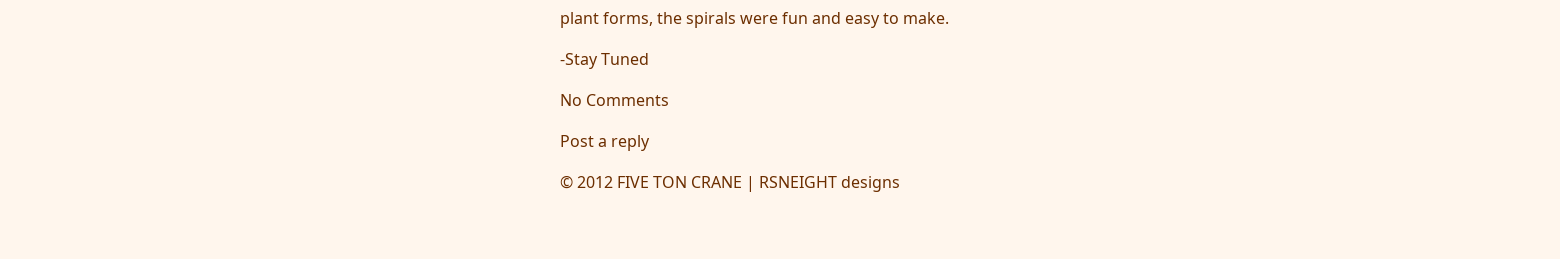plant forms, the spirals were fun and easy to make.

-Stay Tuned

No Comments

Post a reply

© 2012 FIVE TON CRANE | RSNEIGHT designs